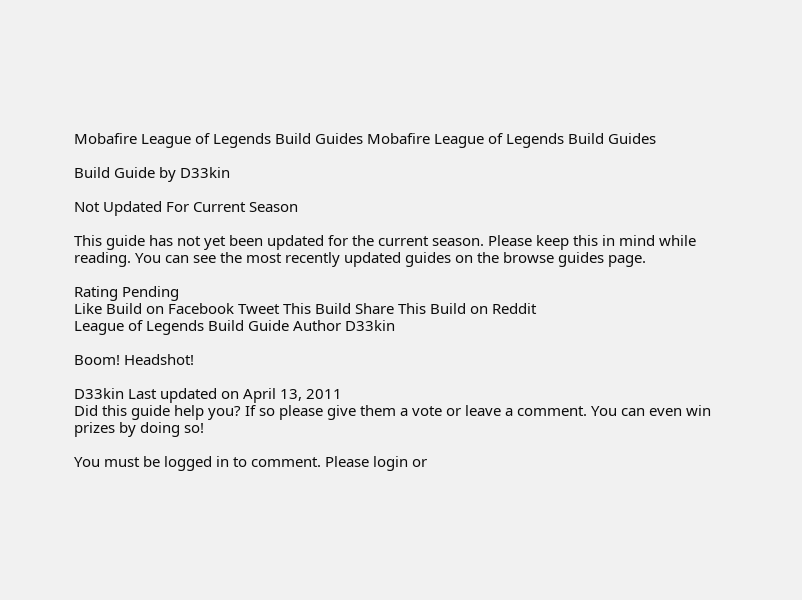Mobafire League of Legends Build Guides Mobafire League of Legends Build Guides

Build Guide by D33kin

Not Updated For Current Season

This guide has not yet been updated for the current season. Please keep this in mind while reading. You can see the most recently updated guides on the browse guides page.

Rating Pending
Like Build on Facebook Tweet This Build Share This Build on Reddit
League of Legends Build Guide Author D33kin

Boom! Headshot!

D33kin Last updated on April 13, 2011
Did this guide help you? If so please give them a vote or leave a comment. You can even win prizes by doing so!

You must be logged in to comment. Please login or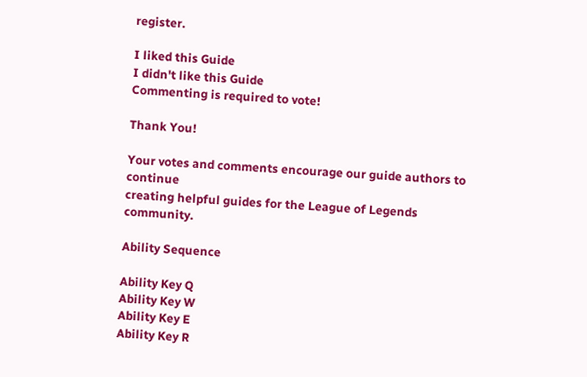register.

I liked this Guide
I didn't like this Guide
Commenting is required to vote!

Thank You!

Your votes and comments encourage our guide authors to continue
creating helpful guides for the League of Legends community.

Ability Sequence

Ability Key Q
Ability Key W
Ability Key E
Ability Key R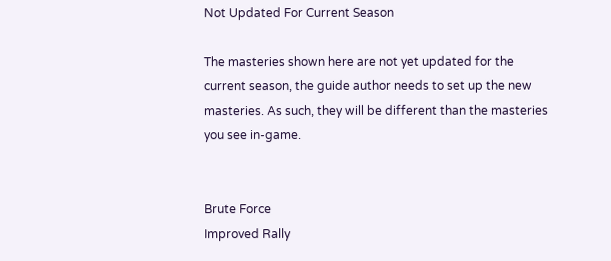Not Updated For Current Season

The masteries shown here are not yet updated for the current season, the guide author needs to set up the new masteries. As such, they will be different than the masteries you see in-game.


Brute Force
Improved Rally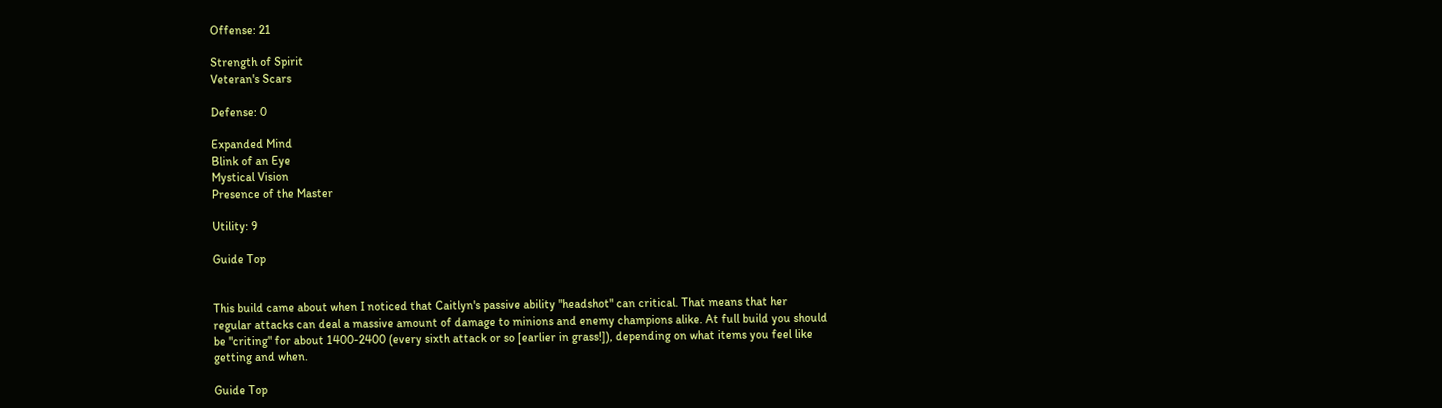Offense: 21

Strength of Spirit
Veteran's Scars

Defense: 0

Expanded Mind
Blink of an Eye
Mystical Vision
Presence of the Master

Utility: 9

Guide Top


This build came about when I noticed that Caitlyn's passive ability "headshot" can critical. That means that her regular attacks can deal a massive amount of damage to minions and enemy champions alike. At full build you should be "criting" for about 1400-2400 (every sixth attack or so [earlier in grass!]), depending on what items you feel like getting and when.

Guide Top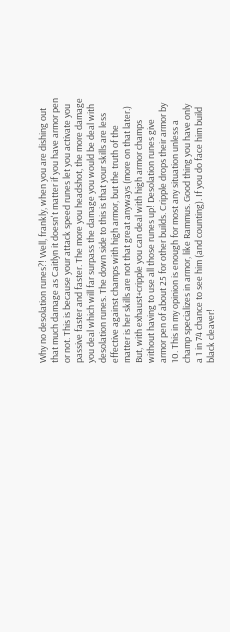Why no desolation runes?! Well, frankly, when you are dishing out that much damage as Caitlyn it doesn't matter if you have armor pen or not. This is because your attack speed runes let you activate you passive faster and faster. The more you headshot, the more damage you deal which will far surpass the damage you would be deal with desolation runes. The down side to this is that your skills are less effective against champs with high armor, but the truth of the matter is her skills are not that great anyways (more on that later.) But, with exhaust+cripple you can deal with high armor champs without having to use all those runes up! Desolation runes give armor pen of about 25 for other builds. Cripple drops their armor by 10. This in my opinion is enough for most any situation unless a champ specializes in armor, like Rammus. Good thing you have only a 1 in 74 chance to see him (and counting). If you do face him build black cleaver!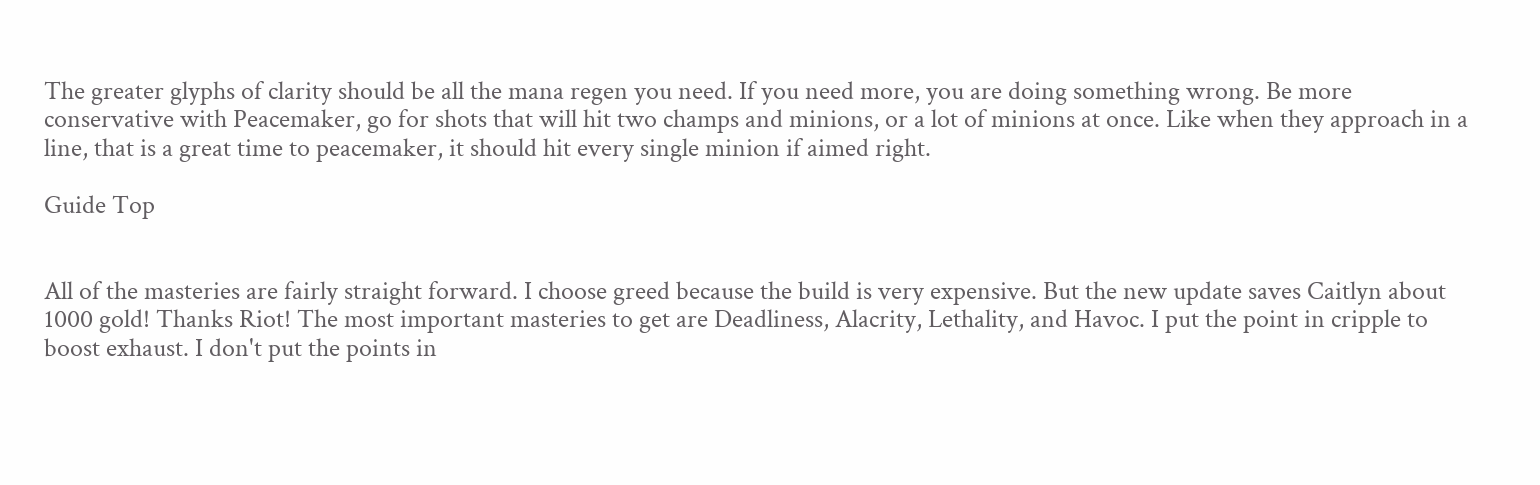The greater glyphs of clarity should be all the mana regen you need. If you need more, you are doing something wrong. Be more conservative with Peacemaker, go for shots that will hit two champs and minions, or a lot of minions at once. Like when they approach in a line, that is a great time to peacemaker, it should hit every single minion if aimed right.

Guide Top


All of the masteries are fairly straight forward. I choose greed because the build is very expensive. But the new update saves Caitlyn about 1000 gold! Thanks Riot! The most important masteries to get are Deadliness, Alacrity, Lethality, and Havoc. I put the point in cripple to boost exhaust. I don't put the points in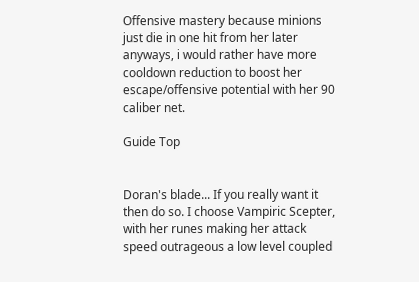Offensive mastery because minions just die in one hit from her later anyways, i would rather have more cooldown reduction to boost her escape/offensive potential with her 90 caliber net.

Guide Top


Doran's blade... If you really want it then do so. I choose Vampiric Scepter, with her runes making her attack speed outrageous a low level coupled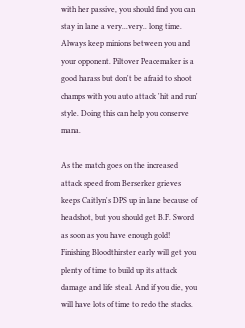with her passive, you should find you can stay in lane a very...very.. long time. Always keep minions between you and your opponent. Piltover Peacemaker is a good harass but don't be afraid to shoot champs with you auto attack 'hit and run' style. Doing this can help you conserve mana.

As the match goes on the increased attack speed from Berserker grieves keeps Caitlyn's DPS up in lane because of headshot, but you should get B.F. Sword as soon as you have enough gold! Finishing Bloodthirster early will get you plenty of time to build up its attack damage and life steal. And if you die, you will have lots of time to redo the stacks.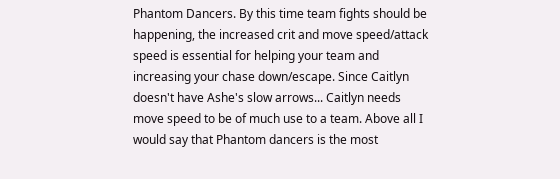Phantom Dancers. By this time team fights should be happening, the increased crit and move speed/attack speed is essential for helping your team and increasing your chase down/escape. Since Caitlyn doesn't have Ashe's slow arrows... Caitlyn needs move speed to be of much use to a team. Above all I would say that Phantom dancers is the most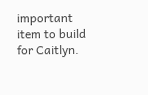important item to build for Caitlyn.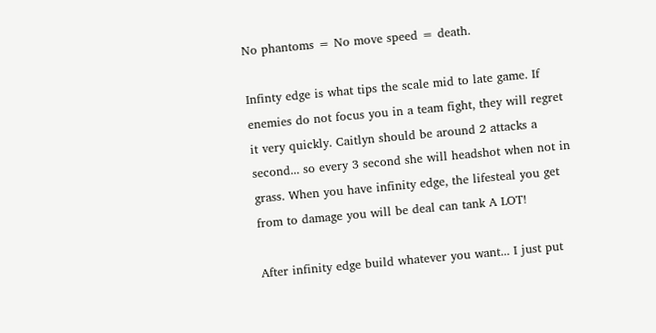No phantoms = No move speed = death.

Infinty edge is what tips the scale mid to late game. If enemies do not focus you in a team fight, they will regret it very quickly. Caitlyn should be around 2 attacks a second... so every 3 second she will headshot when not in grass. When you have infinity edge, the lifesteal you get from to damage you will be deal can tank A LOT!

After infinity edge build whatever you want... I just put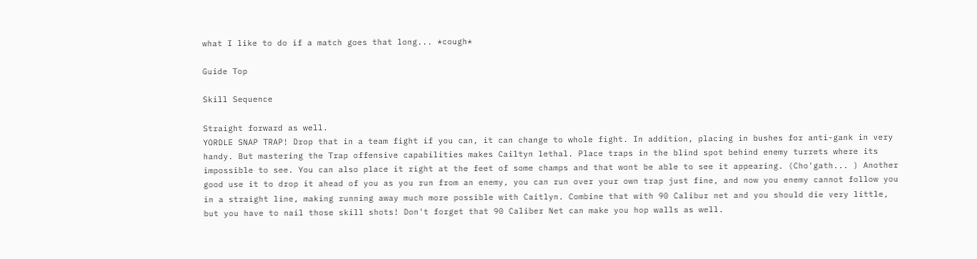what I like to do if a match goes that long... *cough*

Guide Top

Skill Sequence

Straight forward as well.
YORDLE SNAP TRAP! Drop that in a team fight if you can, it can change to whole fight. In addition, placing in bushes for anti-gank in very handy. But mastering the Trap offensive capabilities makes Cailtyn lethal. Place traps in the blind spot behind enemy turrets where its impossible to see. You can also place it right at the feet of some champs and that wont be able to see it appearing. (Cho'gath... ) Another good use it to drop it ahead of you as you run from an enemy, you can run over your own trap just fine, and now you enemy cannot follow you in a straight line, making running away much more possible with Caitlyn. Combine that with 90 Calibur net and you should die very little, but you have to nail those skill shots! Don't forget that 90 Caliber Net can make you hop walls as well.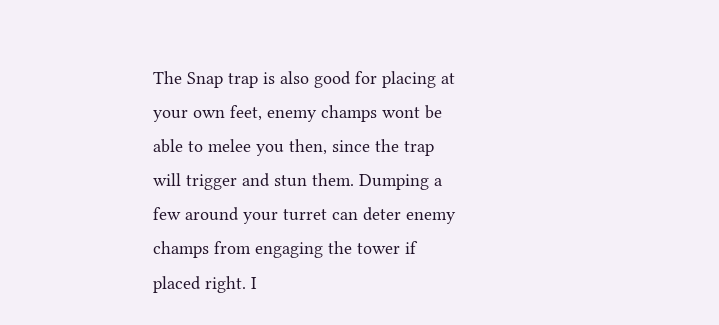The Snap trap is also good for placing at your own feet, enemy champs wont be able to melee you then, since the trap will trigger and stun them. Dumping a few around your turret can deter enemy champs from engaging the tower if placed right. I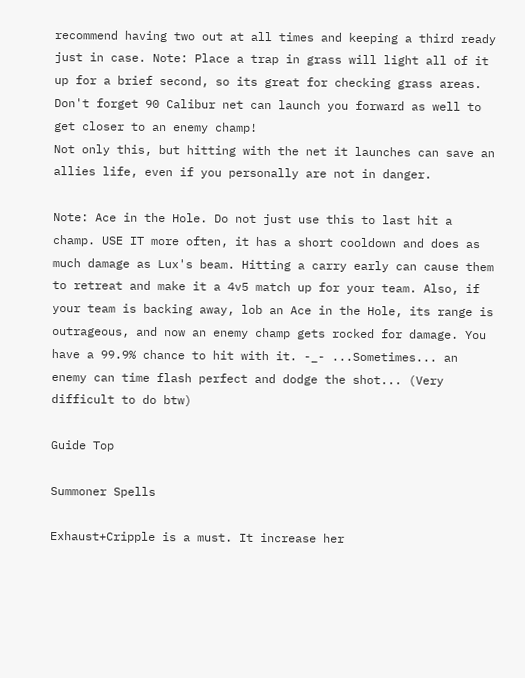recommend having two out at all times and keeping a third ready just in case. Note: Place a trap in grass will light all of it up for a brief second, so its great for checking grass areas.
Don't forget 90 Calibur net can launch you forward as well to get closer to an enemy champ!
Not only this, but hitting with the net it launches can save an allies life, even if you personally are not in danger.

Note: Ace in the Hole. Do not just use this to last hit a champ. USE IT more often, it has a short cooldown and does as much damage as Lux's beam. Hitting a carry early can cause them to retreat and make it a 4v5 match up for your team. Also, if your team is backing away, lob an Ace in the Hole, its range is outrageous, and now an enemy champ gets rocked for damage. You have a 99.9% chance to hit with it. -_- ...Sometimes... an enemy can time flash perfect and dodge the shot... (Very difficult to do btw)

Guide Top

Summoner Spells

Exhaust+Cripple is a must. It increase her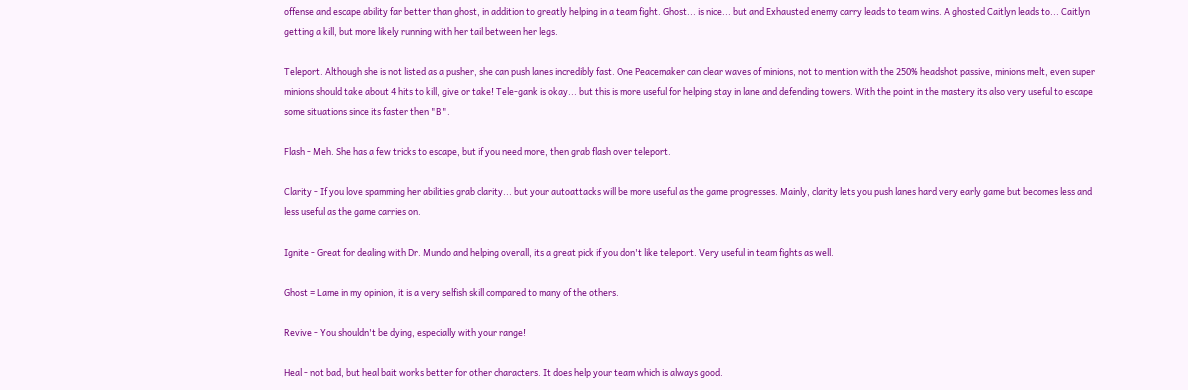offense and escape ability far better than ghost, in addition to greatly helping in a team fight. Ghost... is nice... but and Exhausted enemy carry leads to team wins. A ghosted Caitlyn leads to... Caitlyn getting a kill, but more likely running with her tail between her legs.

Teleport. Although she is not listed as a pusher, she can push lanes incredibly fast. One Peacemaker can clear waves of minions, not to mention with the 250% headshot passive, minions melt, even super minions should take about 4 hits to kill, give or take! Tele-gank is okay... but this is more useful for helping stay in lane and defending towers. With the point in the mastery its also very useful to escape some situations since its faster then "B".

Flash - Meh. She has a few tricks to escape, but if you need more, then grab flash over teleport.

Clarity - If you love spamming her abilities grab clarity... but your autoattacks will be more useful as the game progresses. Mainly, clarity lets you push lanes hard very early game but becomes less and less useful as the game carries on.

Ignite - Great for dealing with Dr. Mundo and helping overall, its a great pick if you don't like teleport. Very useful in team fights as well.

Ghost = Lame in my opinion, it is a very selfish skill compared to many of the others.

Revive - You shouldn't be dying, especially with your range!

Heal - not bad, but heal bait works better for other characters. It does help your team which is always good.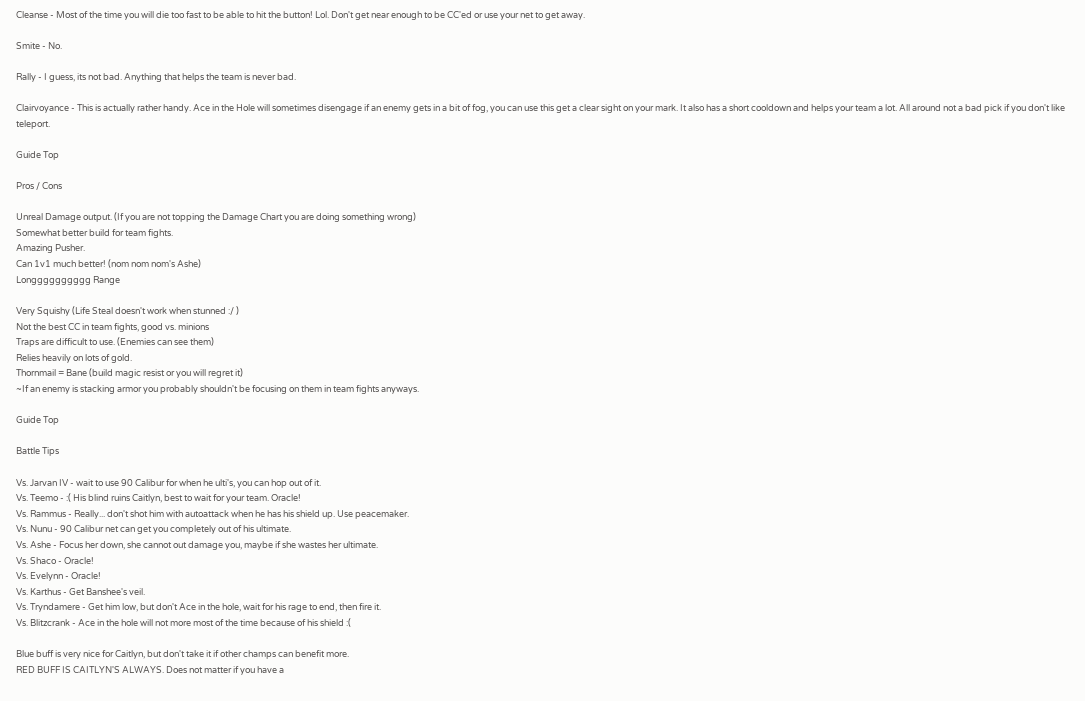Cleanse - Most of the time you will die too fast to be able to hit the button! Lol. Don't get near enough to be CC'ed or use your net to get away.

Smite - No.

Rally - I guess, its not bad. Anything that helps the team is never bad.

Clairvoyance - This is actually rather handy. Ace in the Hole will sometimes disengage if an enemy gets in a bit of fog, you can use this get a clear sight on your mark. It also has a short cooldown and helps your team a lot. All around not a bad pick if you don't like teleport.

Guide Top

Pros / Cons

Unreal Damage output. (If you are not topping the Damage Chart you are doing something wrong)
Somewhat better build for team fights.
Amazing Pusher.
Can 1v1 much better! (nom nom nom's Ashe)
Longggggggggg Range

Very Squishy (Life Steal doesn't work when stunned :/ )
Not the best CC in team fights, good vs. minions
Traps are difficult to use. (Enemies can see them)
Relies heavily on lots of gold.
Thornmail = Bane (build magic resist or you will regret it)
~If an enemy is stacking armor you probably shouldn't be focusing on them in team fights anyways.

Guide Top

Battle Tips

Vs. Jarvan IV - wait to use 90 Calibur for when he ulti's, you can hop out of it.
Vs. Teemo - :( His blind ruins Caitlyn, best to wait for your team. Oracle!
Vs. Rammus - Really... don't shot him with autoattack when he has his shield up. Use peacemaker.
Vs. Nunu - 90 Calibur net can get you completely out of his ultimate.
Vs. Ashe - Focus her down, she cannot out damage you, maybe if she wastes her ultimate.
Vs. Shaco - Oracle!
Vs. Evelynn - Oracle!
Vs. Karthus - Get Banshee's veil.
Vs. Tryndamere - Get him low, but don't Ace in the hole, wait for his rage to end, then fire it.
Vs. Blitzcrank - Ace in the hole will not more most of the time because of his shield :(

Blue buff is very nice for Caitlyn, but don't take it if other champs can benefit more.
RED BUFF IS CAITLYN'S ALWAYS. Does not matter if you have a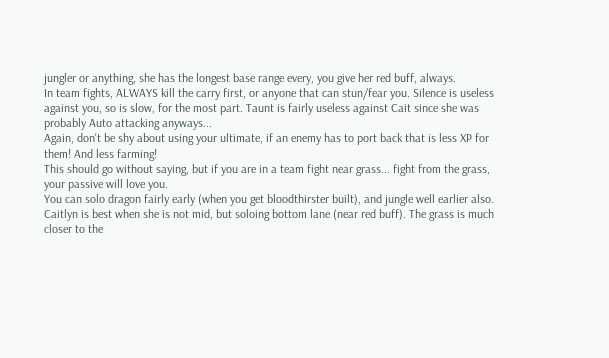jungler or anything, she has the longest base range every, you give her red buff, always.
In team fights, ALWAYS kill the carry first, or anyone that can stun/fear you. Silence is useless against you, so is slow, for the most part. Taunt is fairly useless against Cait since she was probably Auto attacking anyways...
Again, don't be shy about using your ultimate, if an enemy has to port back that is less XP for them! And less farming!
This should go without saying, but if you are in a team fight near grass... fight from the grass, your passive will love you.
You can solo dragon fairly early (when you get bloodthirster built), and jungle well earlier also.
Caitlyn is best when she is not mid, but soloing bottom lane (near red buff). The grass is much closer to the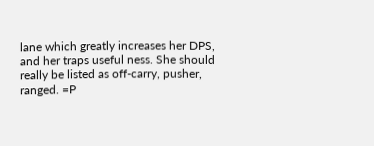lane which greatly increases her DPS, and her traps useful ness. She should really be listed as off-carry, pusher, ranged. =P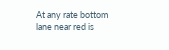At any rate bottom lane near red is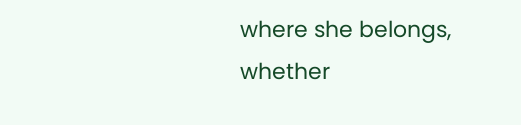where she belongs, whether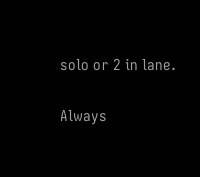solo or 2 in lane.

Always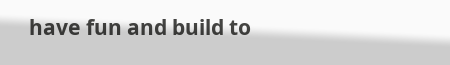have fun and build to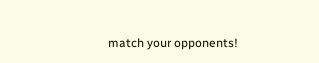match your opponents!